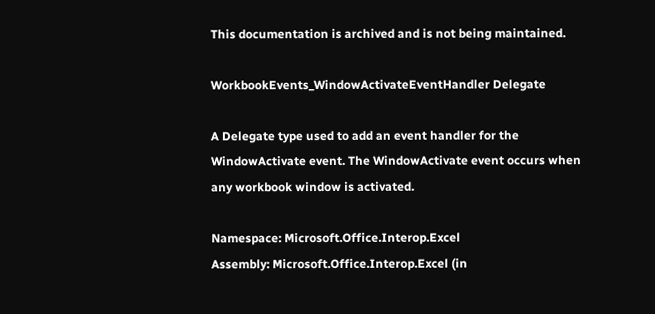This documentation is archived and is not being maintained.

WorkbookEvents_WindowActivateEventHandler Delegate

A Delegate type used to add an event handler for the WindowActivate event. The WindowActivate event occurs when any workbook window is activated.

Namespace: Microsoft.Office.Interop.Excel
Assembly: Microsoft.Office.Interop.Excel (in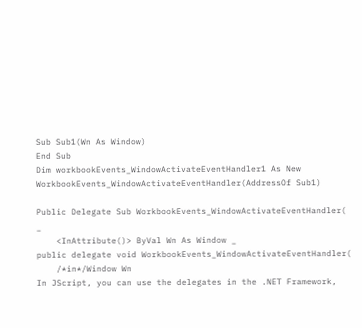Sub Sub1(Wn As Window)
End Sub
Dim workbookEvents_WindowActivateEventHandler1 As New WorkbookEvents_WindowActivateEventHandler(AddressOf Sub1)

Public Delegate Sub WorkbookEvents_WindowActivateEventHandler( _
    <InAttribute()> ByVal Wn As Window _
public delegate void WorkbookEvents_WindowActivateEventHandler(
    /*in*/Window Wn
In JScript, you can use the delegates in the .NET Framework,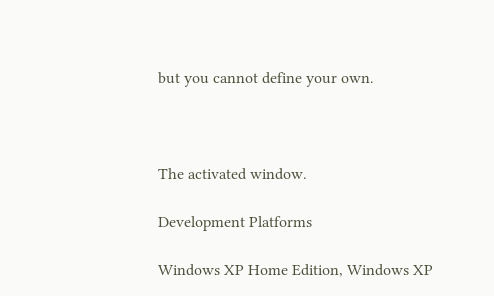but you cannot define your own.



The activated window.

Development Platforms

Windows XP Home Edition, Windows XP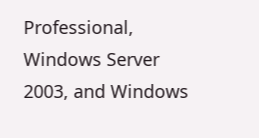Professional, Windows Server 2003, and Windows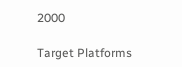2000

Target Platforms